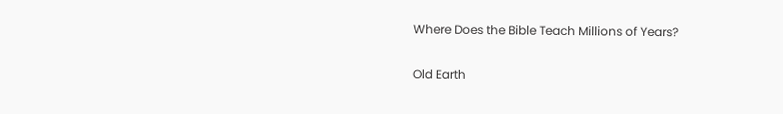Where Does the Bible Teach Millions of Years?

Old Earth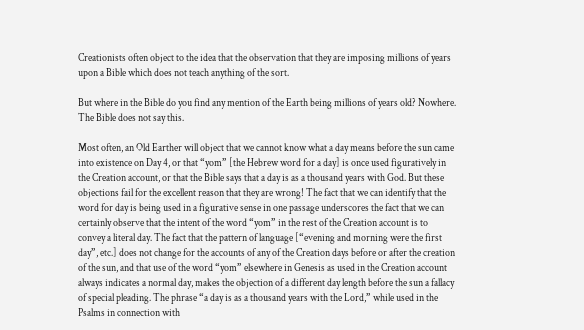Creationists often object to the idea that the observation that they are imposing millions of years upon a Bible which does not teach anything of the sort.

But where in the Bible do you find any mention of the Earth being millions of years old? Nowhere. The Bible does not say this.

Most often, an Old Earther will object that we cannot know what a day means before the sun came into existence on Day 4, or that “yom” [the Hebrew word for a day] is once used figuratively in the Creation account, or that the Bible says that a day is as a thousand years with God. But these objections fail for the excellent reason that they are wrong! The fact that we can identify that the word for day is being used in a figurative sense in one passage underscores the fact that we can certainly observe that the intent of the word “yom” in the rest of the Creation account is to convey a literal day. The fact that the pattern of language [“evening and morning were the first day”, etc.] does not change for the accounts of any of the Creation days before or after the creation of the sun, and that use of the word “yom” elsewhere in Genesis as used in the Creation account always indicates a normal day, makes the objection of a different day length before the sun a fallacy of special pleading. The phrase “a day is as a thousand years with the Lord,” while used in the Psalms in connection with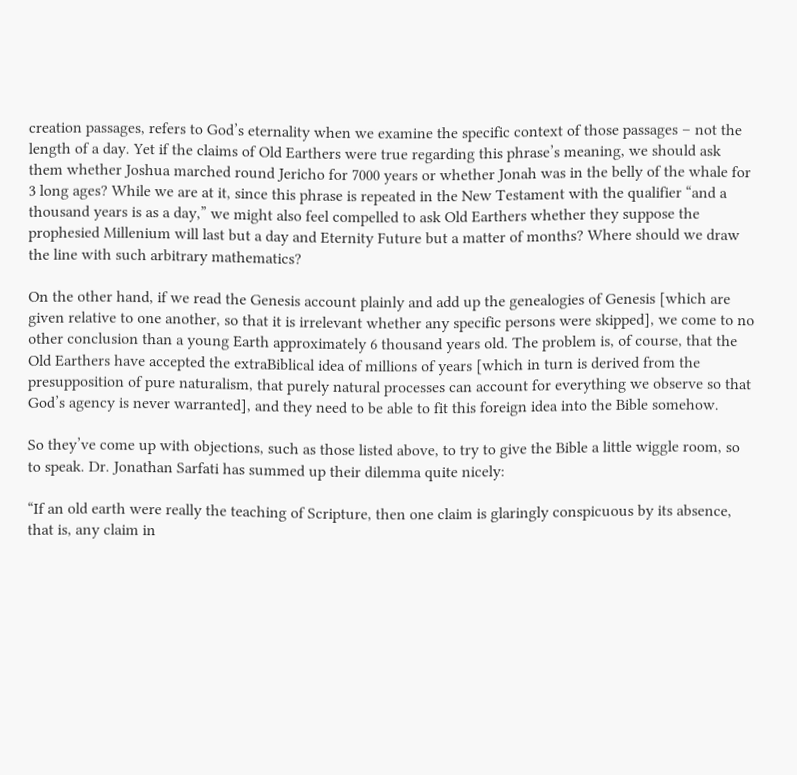creation passages, refers to God’s eternality when we examine the specific context of those passages – not the length of a day. Yet if the claims of Old Earthers were true regarding this phrase’s meaning, we should ask them whether Joshua marched round Jericho for 7000 years or whether Jonah was in the belly of the whale for 3 long ages? While we are at it, since this phrase is repeated in the New Testament with the qualifier “and a thousand years is as a day,” we might also feel compelled to ask Old Earthers whether they suppose the prophesied Millenium will last but a day and Eternity Future but a matter of months? Where should we draw the line with such arbitrary mathematics?

On the other hand, if we read the Genesis account plainly and add up the genealogies of Genesis [which are given relative to one another, so that it is irrelevant whether any specific persons were skipped], we come to no other conclusion than a young Earth approximately 6 thousand years old. The problem is, of course, that the Old Earthers have accepted the extraBiblical idea of millions of years [which in turn is derived from the presupposition of pure naturalism, that purely natural processes can account for everything we observe so that God’s agency is never warranted], and they need to be able to fit this foreign idea into the Bible somehow.

So they’ve come up with objections, such as those listed above, to try to give the Bible a little wiggle room, so to speak. Dr. Jonathan Sarfati has summed up their dilemma quite nicely:

“If an old earth were really the teaching of Scripture, then one claim is glaringly conspicuous by its absence, that is, any claim in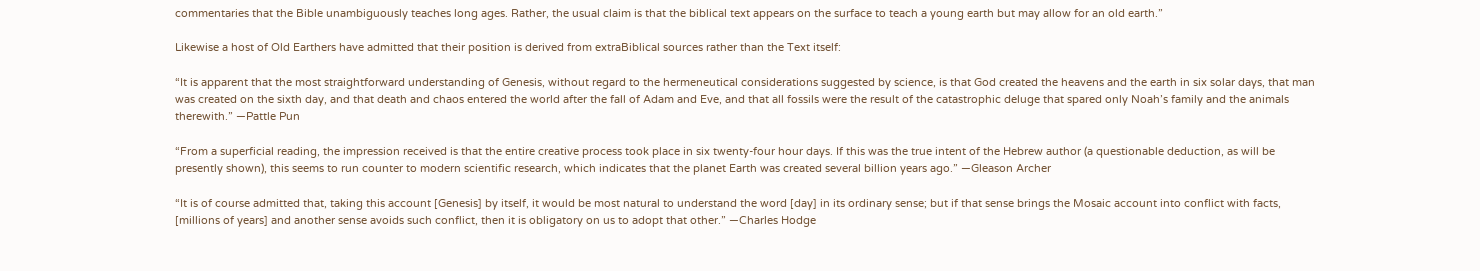commentaries that the Bible unambiguously teaches long ages. Rather, the usual claim is that the biblical text appears on the surface to teach a young earth but may allow for an old earth.”

Likewise a host of Old Earthers have admitted that their position is derived from extraBiblical sources rather than the Text itself:

“It is apparent that the most straightforward understanding of Genesis, without regard to the hermeneutical considerations suggested by science, is that God created the heavens and the earth in six solar days, that man was created on the sixth day, and that death and chaos entered the world after the fall of Adam and Eve, and that all fossils were the result of the catastrophic deluge that spared only Noah’s family and the animals therewith.” —Pattle Pun

“From a superficial reading, the impression received is that the entire creative process took place in six twenty-four hour days. If this was the true intent of the Hebrew author (a questionable deduction, as will be presently shown), this seems to run counter to modern scientific research, which indicates that the planet Earth was created several billion years ago.” —Gleason Archer

“It is of course admitted that, taking this account [Genesis] by itself, it would be most natural to understand the word [day] in its ordinary sense; but if that sense brings the Mosaic account into conflict with facts, [millions of years] and another sense avoids such conflict, then it is obligatory on us to adopt that other.” —Charles Hodge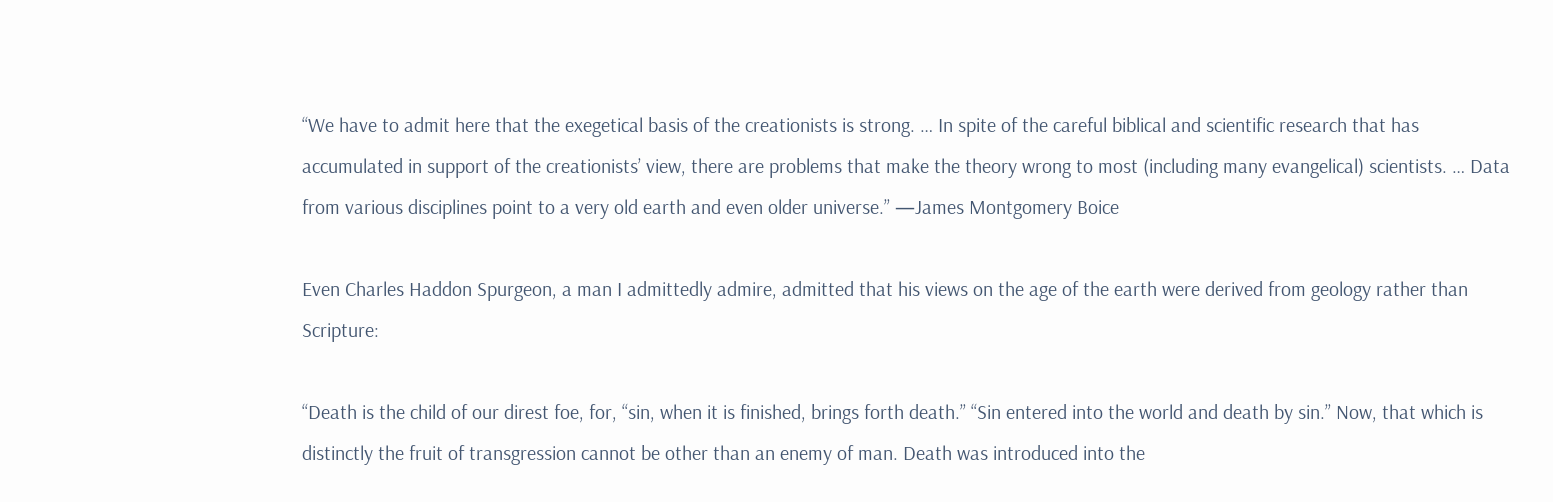“We have to admit here that the exegetical basis of the creationists is strong. … In spite of the careful biblical and scientific research that has accumulated in support of the creationists’ view, there are problems that make the theory wrong to most (including many evangelical) scientists. … Data from various disciplines point to a very old earth and even older universe.” —James Montgomery Boice

Even Charles Haddon Spurgeon, a man I admittedly admire, admitted that his views on the age of the earth were derived from geology rather than Scripture:

“Death is the child of our direst foe, for, “sin, when it is finished, brings forth death.” “Sin entered into the world and death by sin.” Now, that which is distinctly the fruit of transgression cannot be other than an enemy of man. Death was introduced into the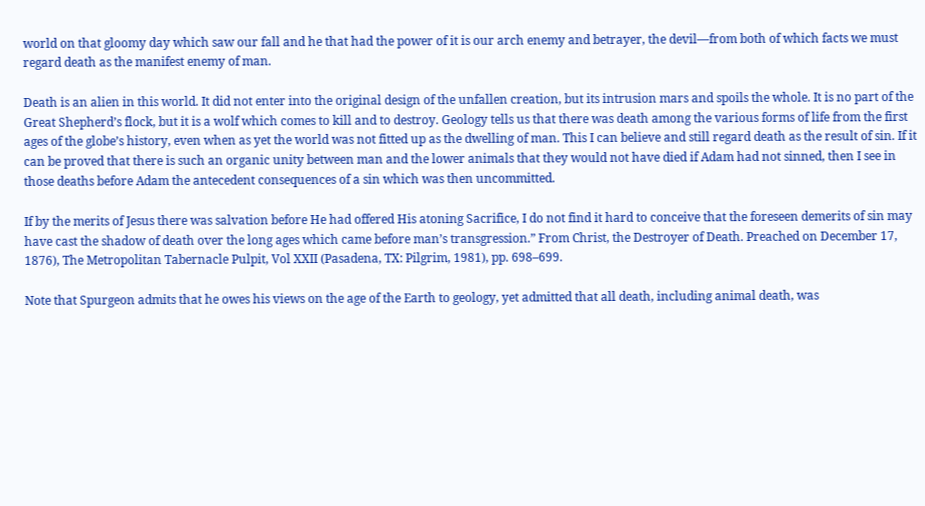world on that gloomy day which saw our fall and he that had the power of it is our arch enemy and betrayer, the devil—from both of which facts we must regard death as the manifest enemy of man.

Death is an alien in this world. It did not enter into the original design of the unfallen creation, but its intrusion mars and spoils the whole. It is no part of the Great Shepherd’s flock, but it is a wolf which comes to kill and to destroy. Geology tells us that there was death among the various forms of life from the first ages of the globe’s history, even when as yet the world was not fitted up as the dwelling of man. This I can believe and still regard death as the result of sin. If it can be proved that there is such an organic unity between man and the lower animals that they would not have died if Adam had not sinned, then I see in those deaths before Adam the antecedent consequences of a sin which was then uncommitted.

If by the merits of Jesus there was salvation before He had offered His atoning Sacrifice, I do not find it hard to conceive that the foreseen demerits of sin may have cast the shadow of death over the long ages which came before man’s transgression.” From Christ, the Destroyer of Death. Preached on December 17, 1876), The Metropolitan Tabernacle Pulpit, Vol XXII (Pasadena, TX: Pilgrim, 1981), pp. 698–699.

Note that Spurgeon admits that he owes his views on the age of the Earth to geology, yet admitted that all death, including animal death, was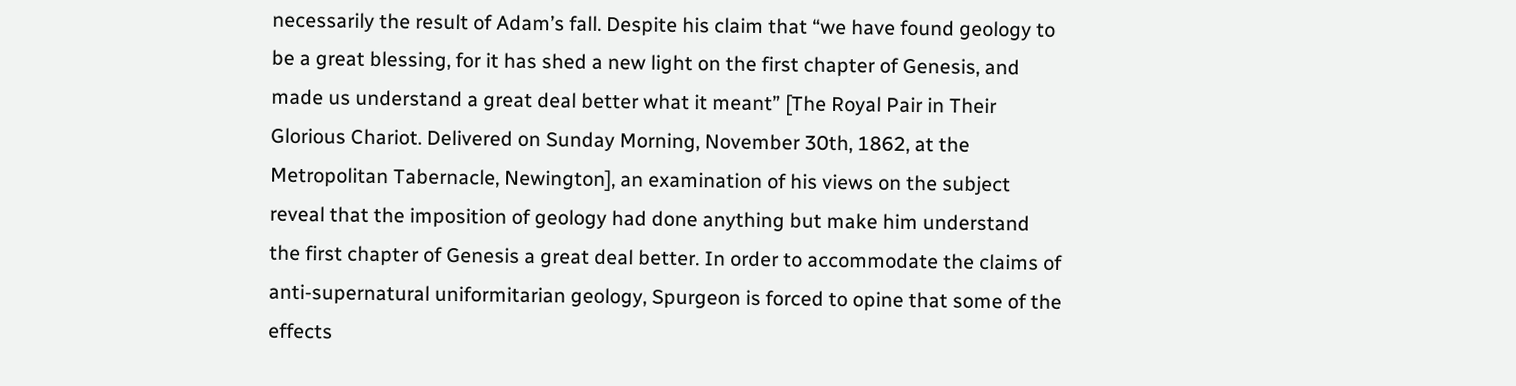necessarily the result of Adam’s fall. Despite his claim that “we have found geology to be a great blessing, for it has shed a new light on the first chapter of Genesis, and made us understand a great deal better what it meant” [The Royal Pair in Their Glorious Chariot. Delivered on Sunday Morning, November 30th, 1862, at the Metropolitan Tabernacle, Newington], an examination of his views on the subject reveal that the imposition of geology had done anything but make him understand the first chapter of Genesis a great deal better. In order to accommodate the claims of anti-supernatural uniformitarian geology, Spurgeon is forced to opine that some of the effects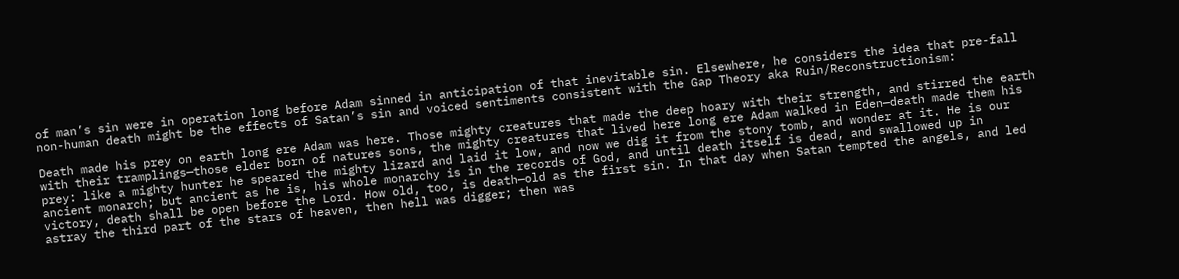of man’s sin were in operation long before Adam sinned in anticipation of that inevitable sin. Elsewhere, he considers the idea that pre-fall non-human death might be the effects of Satan’s sin and voiced sentiments consistent with the Gap Theory aka Ruin/Reconstructionism:

Death made his prey on earth long ere Adam was here. Those mighty creatures that made the deep hoary with their strength, and stirred the earth with their tramplings—those elder born of natures sons, the mighty creatures that lived here long ere Adam walked in Eden—death made them his prey: like a mighty hunter he speared the mighty lizard and laid it low, and now we dig it from the stony tomb, and wonder at it. He is our ancient monarch; but ancient as he is, his whole monarchy is in the records of God, and until death itself is dead, and swallowed up in victory, death shall be open before the Lord. How old, too, is death—old as the first sin. In that day when Satan tempted the angels, and led astray the third part of the stars of heaven, then hell was digger; then was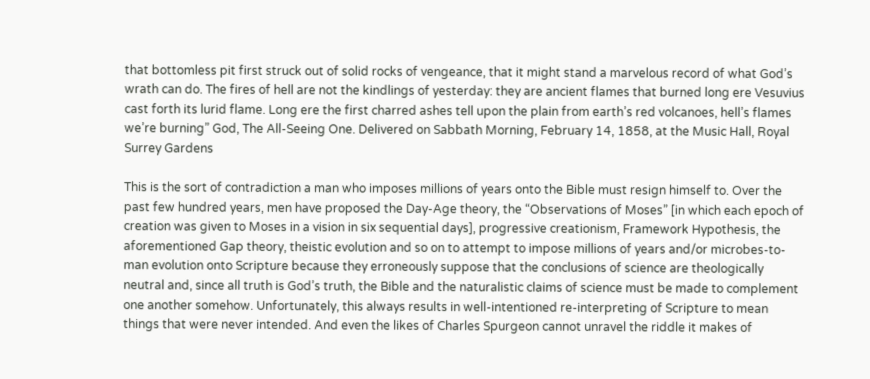that bottomless pit first struck out of solid rocks of vengeance, that it might stand a marvelous record of what God’s wrath can do. The fires of hell are not the kindlings of yesterday: they are ancient flames that burned long ere Vesuvius cast forth its lurid flame. Long ere the first charred ashes tell upon the plain from earth’s red volcanoes, hell’s flames we’re burning” God, The All-Seeing One. Delivered on Sabbath Morning, February 14, 1858, at the Music Hall, Royal Surrey Gardens

This is the sort of contradiction a man who imposes millions of years onto the Bible must resign himself to. Over the past few hundred years, men have proposed the Day-Age theory, the “Observations of Moses” [in which each epoch of creation was given to Moses in a vision in six sequential days], progressive creationism, Framework Hypothesis, the aforementioned Gap theory, theistic evolution and so on to attempt to impose millions of years and/or microbes-to-man evolution onto Scripture because they erroneously suppose that the conclusions of science are theologically neutral and, since all truth is God’s truth, the Bible and the naturalistic claims of science must be made to complement one another somehow. Unfortunately, this always results in well-intentioned re-interpreting of Scripture to mean things that were never intended. And even the likes of Charles Spurgeon cannot unravel the riddle it makes of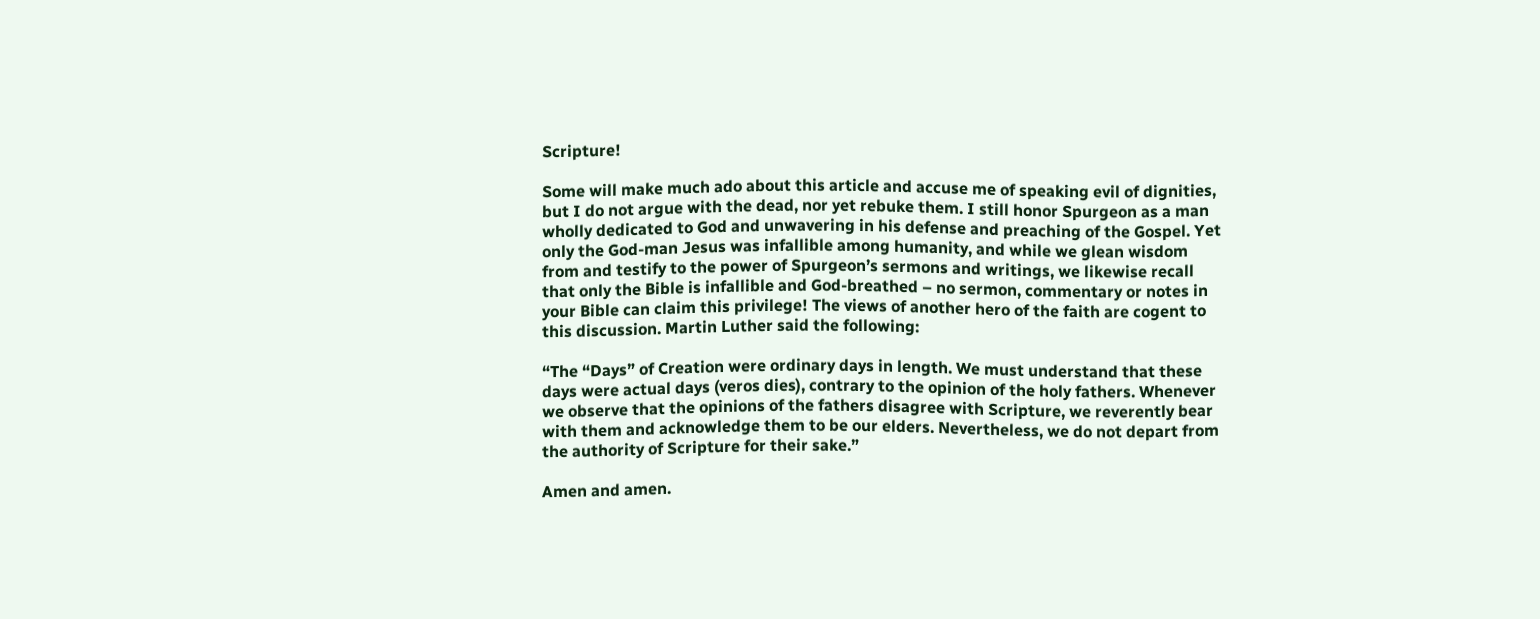Scripture!

Some will make much ado about this article and accuse me of speaking evil of dignities, but I do not argue with the dead, nor yet rebuke them. I still honor Spurgeon as a man wholly dedicated to God and unwavering in his defense and preaching of the Gospel. Yet only the God-man Jesus was infallible among humanity, and while we glean wisdom from and testify to the power of Spurgeon’s sermons and writings, we likewise recall that only the Bible is infallible and God-breathed – no sermon, commentary or notes in your Bible can claim this privilege! The views of another hero of the faith are cogent to this discussion. Martin Luther said the following:

“The “Days” of Creation were ordinary days in length. We must understand that these days were actual days (veros dies), contrary to the opinion of the holy fathers. Whenever we observe that the opinions of the fathers disagree with Scripture, we reverently bear with them and acknowledge them to be our elders. Nevertheless, we do not depart from the authority of Scripture for their sake.”

Amen and amen.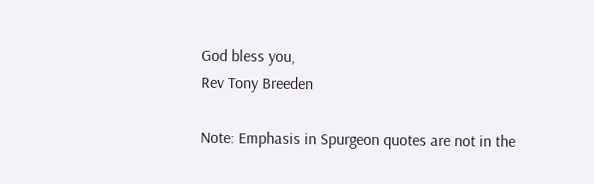God bless you,
Rev Tony Breeden

Note: Emphasis in Spurgeon quotes are not in the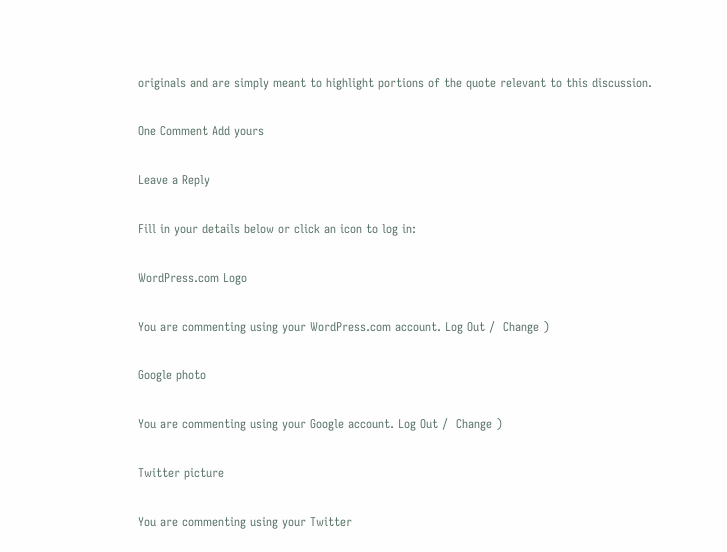originals and are simply meant to highlight portions of the quote relevant to this discussion.

One Comment Add yours

Leave a Reply

Fill in your details below or click an icon to log in:

WordPress.com Logo

You are commenting using your WordPress.com account. Log Out /  Change )

Google photo

You are commenting using your Google account. Log Out /  Change )

Twitter picture

You are commenting using your Twitter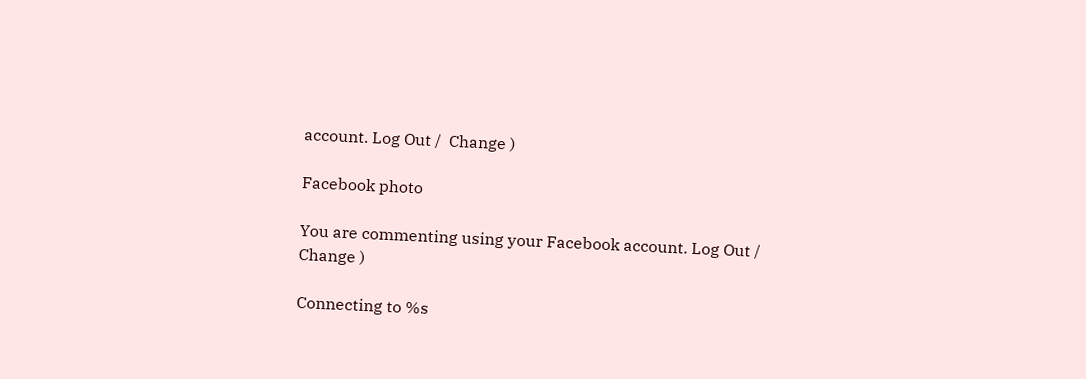account. Log Out /  Change )

Facebook photo

You are commenting using your Facebook account. Log Out /  Change )

Connecting to %s